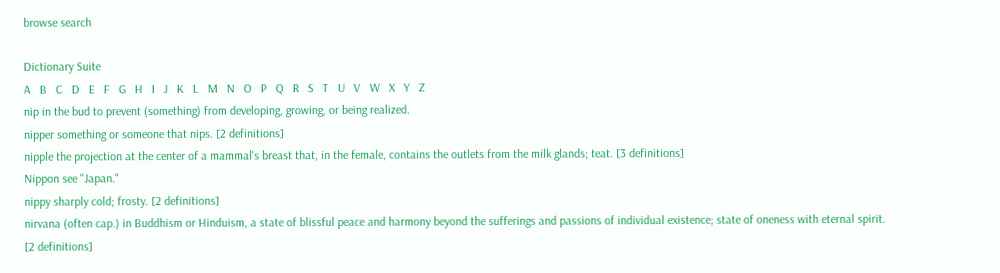browse search

Dictionary Suite
A   B   C   D   E   F   G   H   I   J   K   L   M   N   O   P   Q   R   S   T   U   V   W   X   Y   Z
nip in the bud to prevent (something) from developing, growing, or being realized.
nipper something or someone that nips. [2 definitions]
nipple the projection at the center of a mammal's breast that, in the female, contains the outlets from the milk glands; teat. [3 definitions]
Nippon see "Japan."
nippy sharply cold; frosty. [2 definitions]
nirvana (often cap.) in Buddhism or Hinduism, a state of blissful peace and harmony beyond the sufferings and passions of individual existence; state of oneness with eternal spirit. [2 definitions]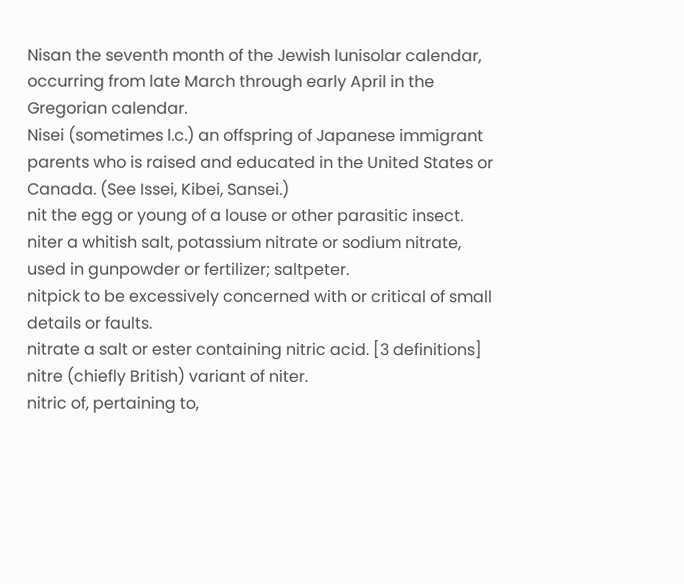Nisan the seventh month of the Jewish lunisolar calendar, occurring from late March through early April in the Gregorian calendar.
Nisei (sometimes l.c.) an offspring of Japanese immigrant parents who is raised and educated in the United States or Canada. (See Issei, Kibei, Sansei.)
nit the egg or young of a louse or other parasitic insect.
niter a whitish salt, potassium nitrate or sodium nitrate, used in gunpowder or fertilizer; saltpeter.
nitpick to be excessively concerned with or critical of small details or faults.
nitrate a salt or ester containing nitric acid. [3 definitions]
nitre (chiefly British) variant of niter.
nitric of, pertaining to,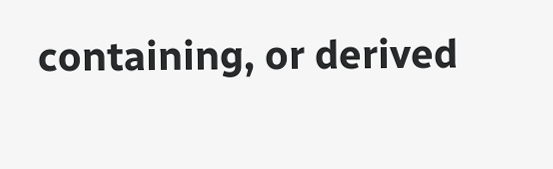containing, or derived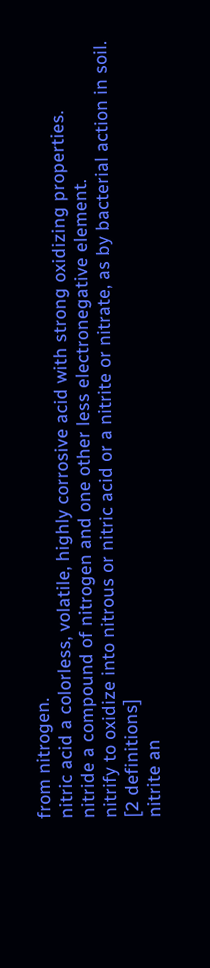from nitrogen.
nitric acid a colorless, volatile, highly corrosive acid with strong oxidizing properties.
nitride a compound of nitrogen and one other less electronegative element.
nitrify to oxidize into nitrous or nitric acid or a nitrite or nitrate, as by bacterial action in soil. [2 definitions]
nitrite an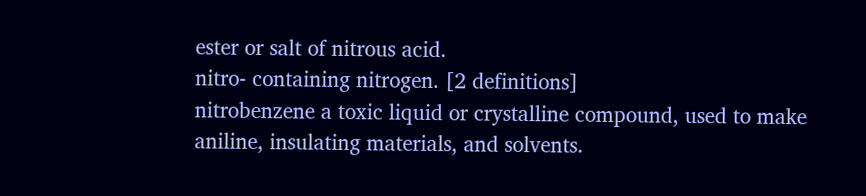ester or salt of nitrous acid.
nitro- containing nitrogen. [2 definitions]
nitrobenzene a toxic liquid or crystalline compound, used to make aniline, insulating materials, and solvents.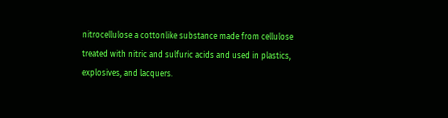nitrocellulose a cottonlike substance made from cellulose treated with nitric and sulfuric acids and used in plastics, explosives, and lacquers.